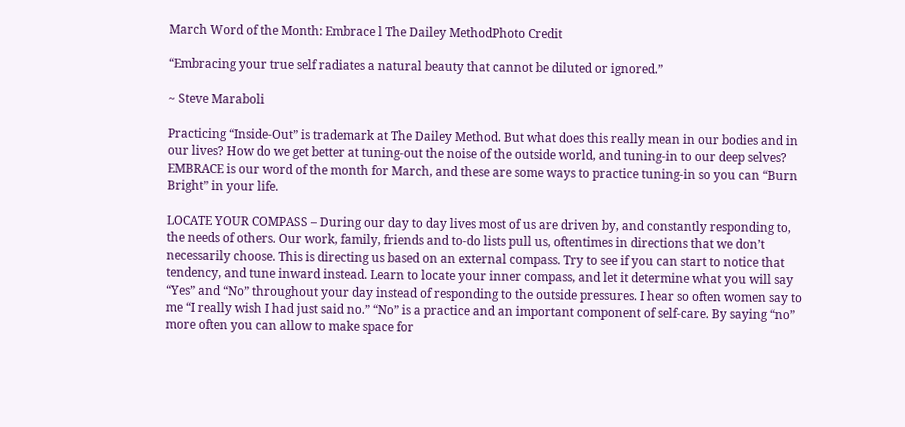March Word of the Month: Embrace l The Dailey MethodPhoto Credit

“Embracing your true self radiates a natural beauty that cannot be diluted or ignored.”

~ Steve Maraboli

Practicing “Inside-Out” is trademark at The Dailey Method. But what does this really mean in our bodies and in our lives? How do we get better at tuning-out the noise of the outside world, and tuning-in to our deep selves?  EMBRACE is our word of the month for March, and these are some ways to practice tuning-in so you can “Burn Bright” in your life.

LOCATE YOUR COMPASS – During our day to day lives most of us are driven by, and constantly responding to, the needs of others. Our work, family, friends and to-do lists pull us, oftentimes in directions that we don’t necessarily choose. This is directing us based on an external compass. Try to see if you can start to notice that tendency, and tune inward instead. Learn to locate your inner compass, and let it determine what you will say “Yes” and “No” throughout your day instead of responding to the outside pressures. I hear so often women say to me “I really wish I had just said no.” “No” is a practice and an important component of self-care. By saying “no” more often you can allow to make space for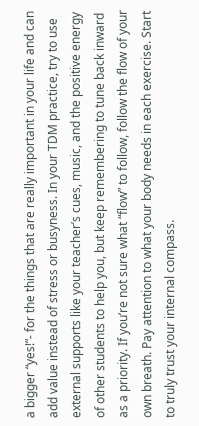a bigger “yes!”- for the things that are really important in your life and can add value instead of stress or busyness. In your TDM practice, try to use external supports like your teacher’s cues, music, and the positive energy of other students to help you, but keep remembering to tune back inward as a priority. If you’re not sure what “flow” to follow, follow the flow of your own breath. Pay attention to what your body needs in each exercise. Start to truly trust your internal compass.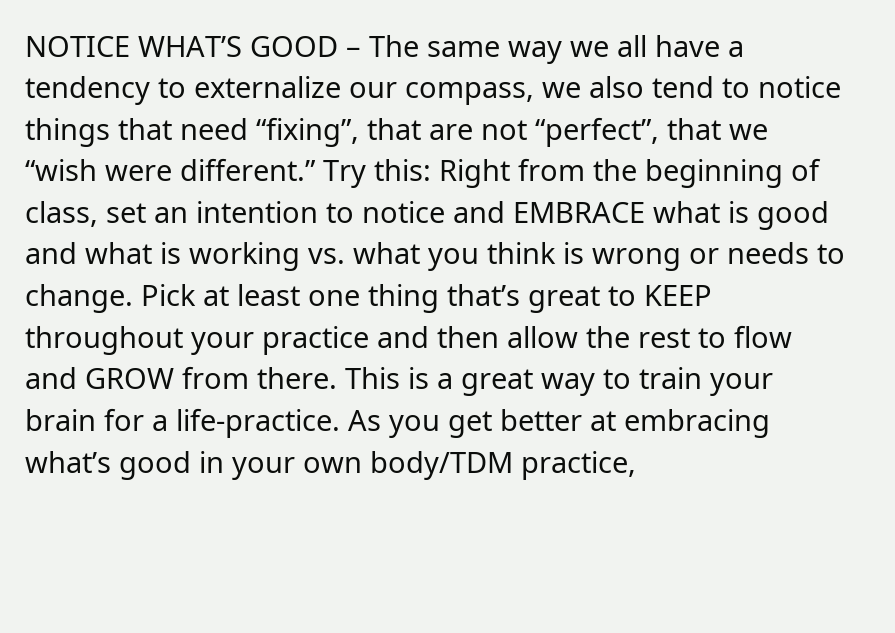NOTICE WHAT’S GOOD – The same way we all have a tendency to externalize our compass, we also tend to notice things that need “fixing”, that are not “perfect”, that we “wish were different.” Try this: Right from the beginning of class, set an intention to notice and EMBRACE what is good and what is working vs. what you think is wrong or needs to change. Pick at least one thing that’s great to KEEP throughout your practice and then allow the rest to flow and GROW from there. This is a great way to train your brain for a life-practice. As you get better at embracing what’s good in your own body/TDM practice,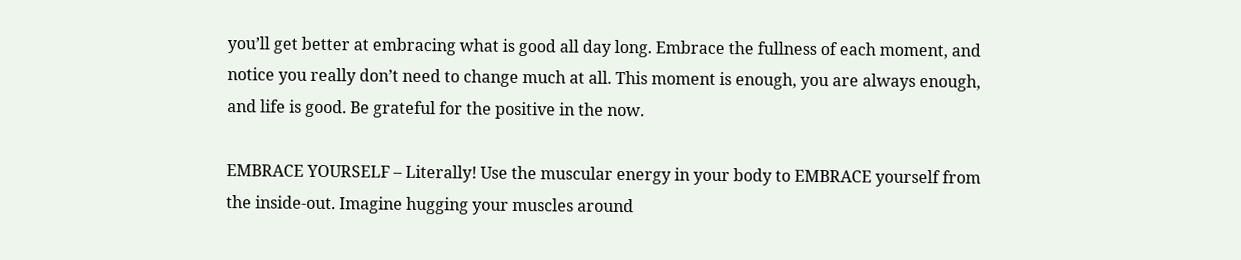you’ll get better at embracing what is good all day long. Embrace the fullness of each moment, and notice you really don’t need to change much at all. This moment is enough, you are always enough, and life is good. Be grateful for the positive in the now.

EMBRACE YOURSELF – Literally! Use the muscular energy in your body to EMBRACE yourself from the inside-out. Imagine hugging your muscles around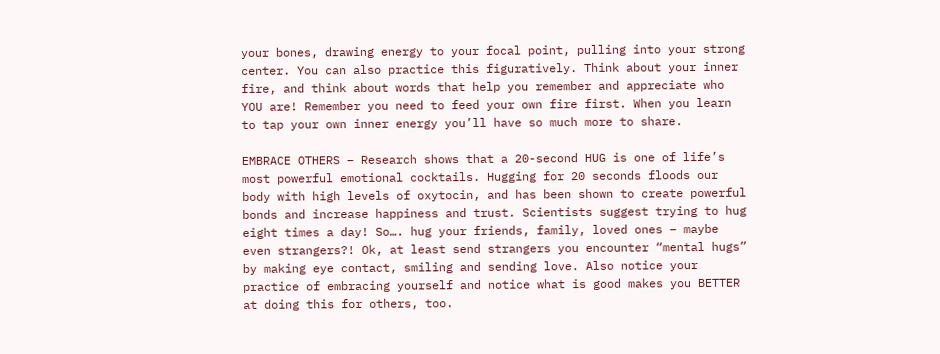your bones, drawing energy to your focal point, pulling into your strong center. You can also practice this figuratively. Think about your inner fire, and think about words that help you remember and appreciate who YOU are! Remember you need to feed your own fire first. When you learn to tap your own inner energy you’ll have so much more to share.

EMBRACE OTHERS – Research shows that a 20-second HUG is one of life’s most powerful emotional cocktails. Hugging for 20 seconds floods our body with high levels of oxytocin, and has been shown to create powerful bonds and increase happiness and trust. Scientists suggest trying to hug eight times a day! So…. hug your friends, family, loved ones – maybe even strangers?! Ok, at least send strangers you encounter “mental hugs” by making eye contact, smiling and sending love. Also notice your practice of embracing yourself and notice what is good makes you BETTER at doing this for others, too.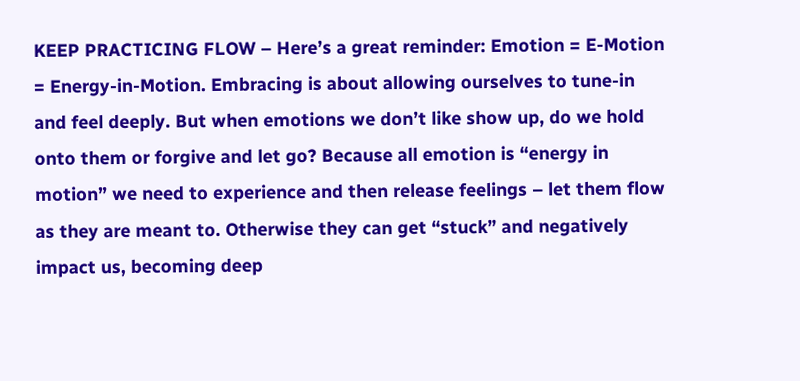KEEP PRACTICING FLOW – Here’s a great reminder: Emotion = E-Motion = Energy-in-Motion. Embracing is about allowing ourselves to tune-in and feel deeply. But when emotions we don’t like show up, do we hold onto them or forgive and let go? Because all emotion is “energy in motion” we need to experience and then release feelings – let them flow as they are meant to. Otherwise they can get “stuck” and negatively impact us, becoming deep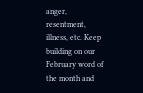anger, resentment, illness, etc. Keep building on our February word of the month and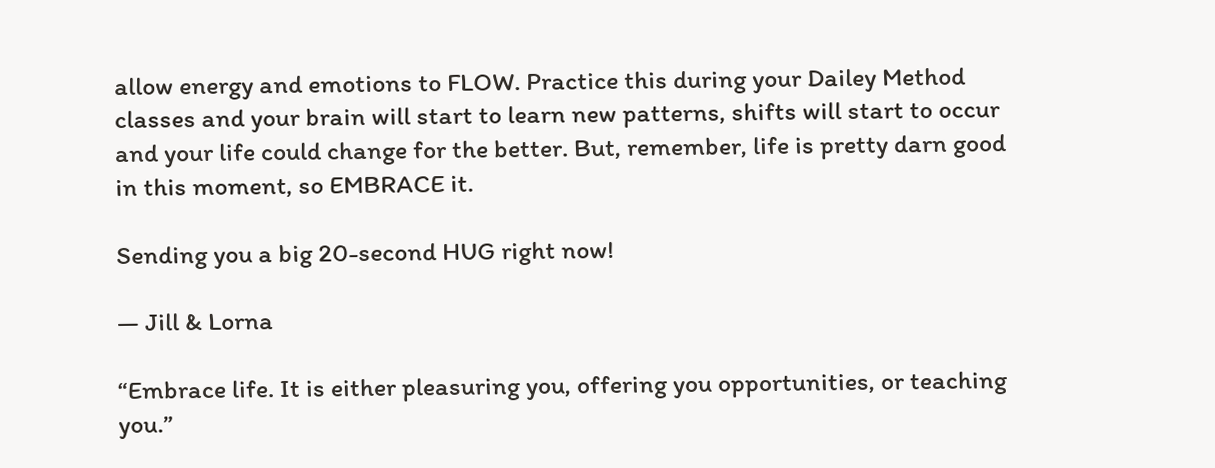allow energy and emotions to FLOW. Practice this during your Dailey Method classes and your brain will start to learn new patterns, shifts will start to occur and your life could change for the better. But, remember, life is pretty darn good in this moment, so EMBRACE it.

Sending you a big 20-second HUG right now!

— Jill & Lorna

“Embrace life. It is either pleasuring you, offering you opportunities, or teaching you.”